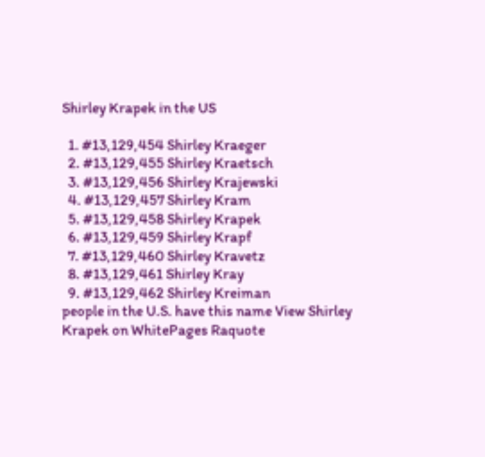Shirley Krapek in the US

  1. #13,129,454 Shirley Kraeger
  2. #13,129,455 Shirley Kraetsch
  3. #13,129,456 Shirley Krajewski
  4. #13,129,457 Shirley Kram
  5. #13,129,458 Shirley Krapek
  6. #13,129,459 Shirley Krapf
  7. #13,129,460 Shirley Kravetz
  8. #13,129,461 Shirley Kray
  9. #13,129,462 Shirley Kreiman
people in the U.S. have this name View Shirley Krapek on WhitePages Raquote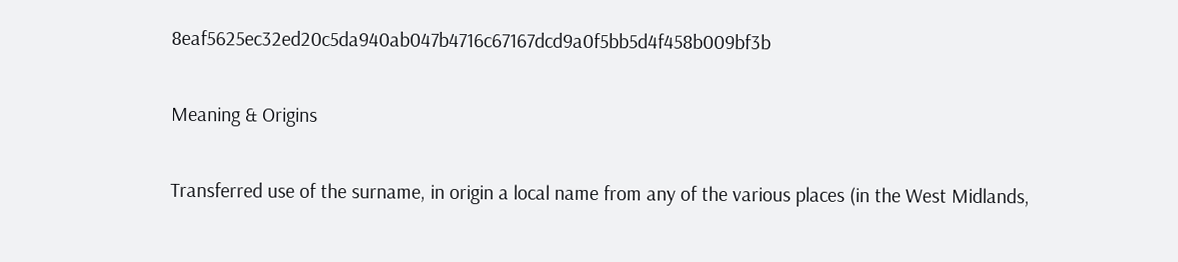8eaf5625ec32ed20c5da940ab047b4716c67167dcd9a0f5bb5d4f458b009bf3b

Meaning & Origins

Transferred use of the surname, in origin a local name from any of the various places (in the West Midlands,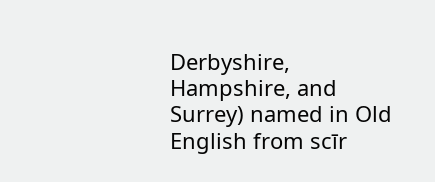Derbyshire, Hampshire, and Surrey) named in Old English from scīr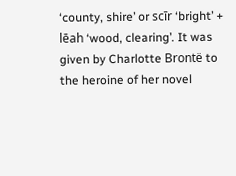‘county, shire’ or scīr ‘bright’ + lēah ‘wood, clearing’. It was given by Charlotte Brontë to the heroine of her novel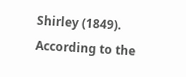Shirley (1849). According to the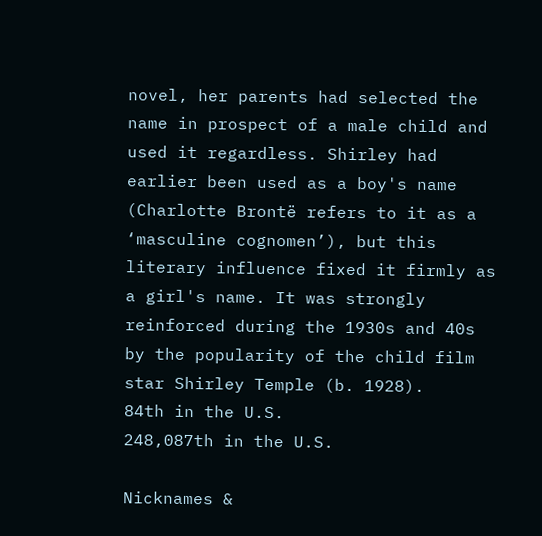novel, her parents had selected the name in prospect of a male child and used it regardless. Shirley had earlier been used as a boy's name (Charlotte Brontë refers to it as a ‘masculine cognomen’), but this literary influence fixed it firmly as a girl's name. It was strongly reinforced during the 1930s and 40s by the popularity of the child film star Shirley Temple (b. 1928).
84th in the U.S.
248,087th in the U.S.

Nicknames &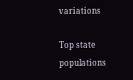variations

Top state populations